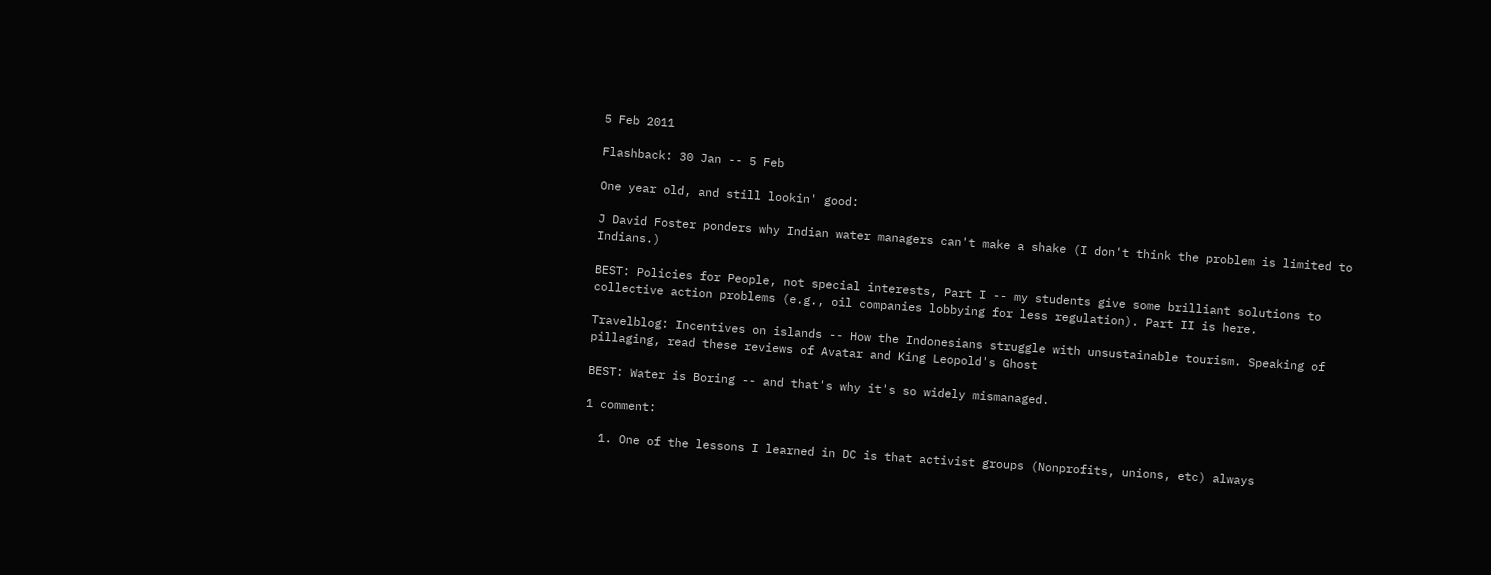5 Feb 2011

Flashback: 30 Jan -- 5 Feb

One year old, and still lookin' good:

J David Foster ponders why Indian water managers can't make a shake (I don't think the problem is limited to Indians.)

BEST: Policies for People, not special interests, Part I -- my students give some brilliant solutions to collective action problems (e.g., oil companies lobbying for less regulation). Part II is here.

Travelblog: Incentives on islands -- How the Indonesians struggle with unsustainable tourism. Speaking of pillaging, read these reviews of Avatar and King Leopold's Ghost

BEST: Water is Boring -- and that's why it's so widely mismanaged.

1 comment:

  1. One of the lessons I learned in DC is that activist groups (Nonprofits, unions, etc) always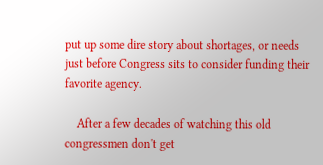put up some dire story about shortages, or needs just before Congress sits to consider funding their favorite agency.

    After a few decades of watching this old congressmen don't get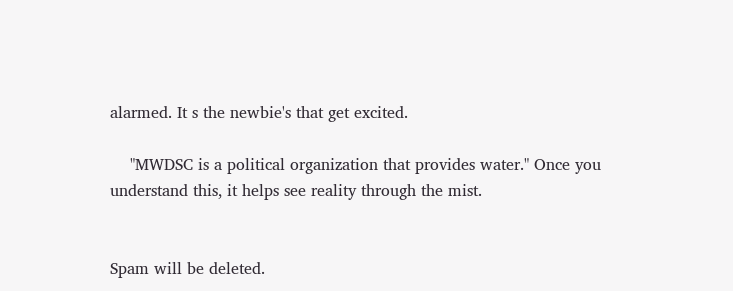alarmed. It s the newbie's that get excited.

    "MWDSC is a political organization that provides water." Once you understand this, it helps see reality through the mist.


Spam will be deleted.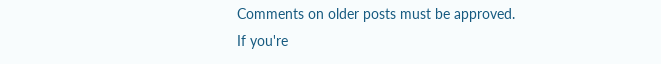Comments on older posts must be approved.
If you're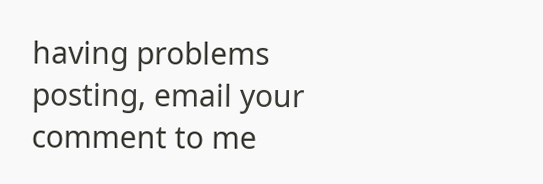having problems posting, email your comment to me